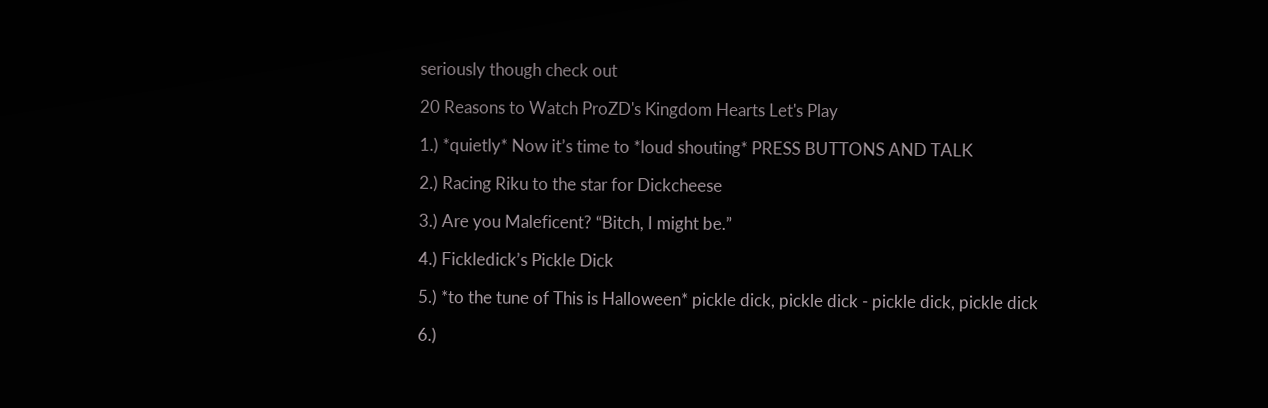seriously though check out

20 Reasons to Watch ProZD's Kingdom Hearts Let's Play

1.) *quietly* Now it’s time to *loud shouting* PRESS BUTTONS AND TALK

2.) Racing Riku to the star for Dickcheese

3.) Are you Maleficent? “Bitch, I might be.”

4.) Fickledick’s Pickle Dick

5.) *to the tune of This is Halloween* pickle dick, pickle dick - pickle dick, pickle dick

6.)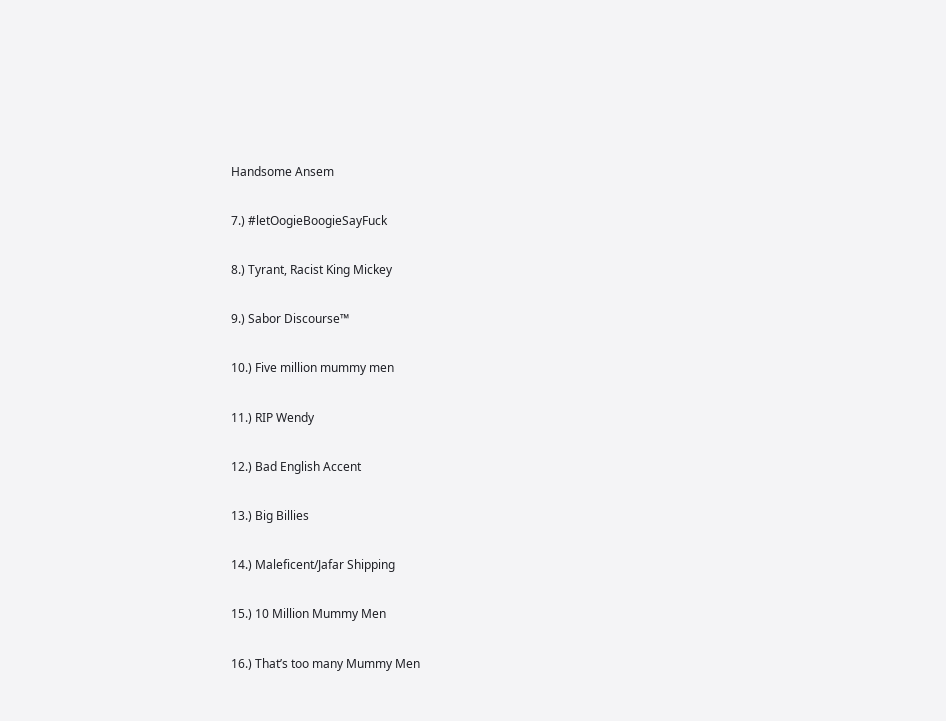Handsome Ansem

7.) #letOogieBoogieSayFuck

8.) Tyrant, Racist King Mickey

9.) Sabor Discourse™

10.) Five million mummy men

11.) RIP Wendy

12.) Bad English Accent

13.) Big Billies

14.) Maleficent/Jafar Shipping

15.) 10 Million Mummy Men

16.) That’s too many Mummy Men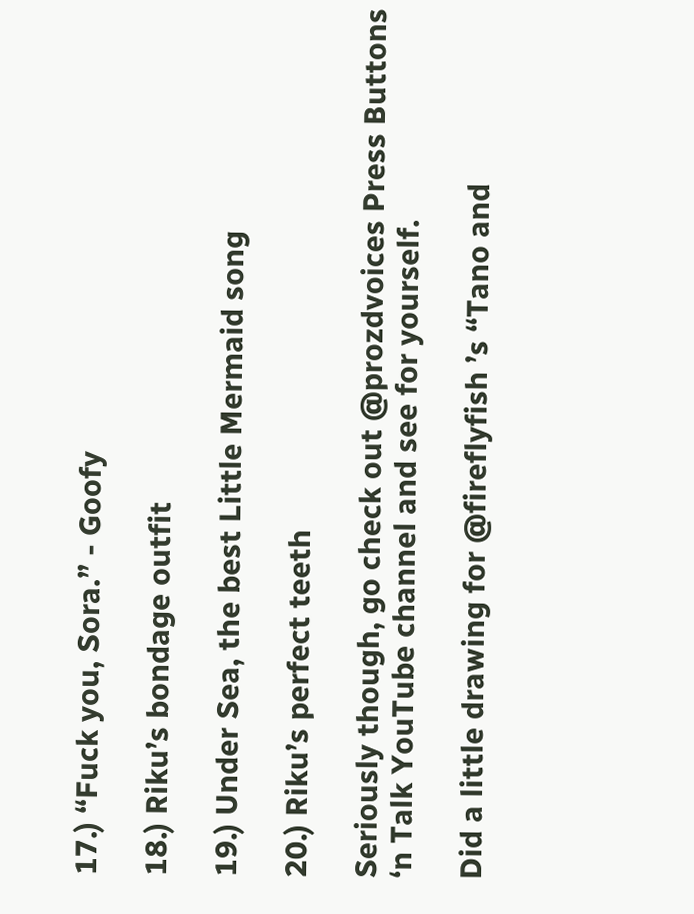17.) “Fuck you, Sora.” - Goofy

18.) Riku’s bondage outfit

19.) Under Sea, the best Little Mermaid song

20.) Riku’s perfect teeth

Seriously though, go check out @prozdvoices Press Buttons ‘n Talk YouTube channel and see for yourself.

Did a little drawing for @fireflyfish ’s “Tano and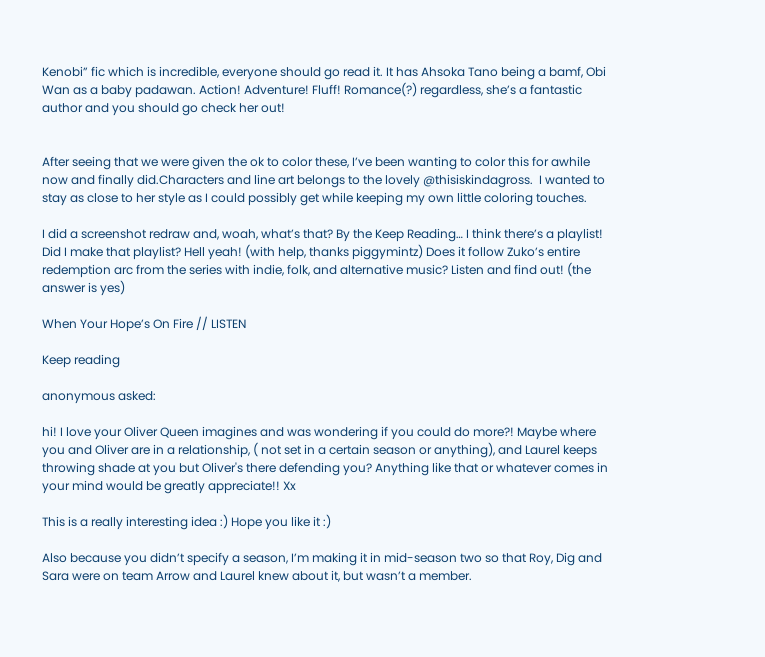Kenobi” fic which is incredible, everyone should go read it. It has Ahsoka Tano being a bamf, Obi Wan as a baby padawan. Action! Adventure! Fluff! Romance(?) regardless, she’s a fantastic author and you should go check her out!


After seeing that we were given the ok to color these, I’ve been wanting to color this for awhile now and finally did.Characters and line art belongs to the lovely @thisiskindagross.  I wanted to stay as close to her style as I could possibly get while keeping my own little coloring touches.

I did a screenshot redraw and, woah, what’s that? By the Keep Reading… I think there’s a playlist! Did I make that playlist? Hell yeah! (with help, thanks piggymintz) Does it follow Zuko’s entire redemption arc from the series with indie, folk, and alternative music? Listen and find out! (the answer is yes)

When Your Hope’s On Fire // LISTEN

Keep reading

anonymous asked:

hi! I love your Oliver Queen imagines and was wondering if you could do more?! Maybe where you and Oliver are in a relationship, ( not set in a certain season or anything), and Laurel keeps throwing shade at you but Oliver's there defending you? Anything like that or whatever comes in your mind would be greatly appreciate!! Xx

This is a really interesting idea :) Hope you like it :)

Also because you didn’t specify a season, I’m making it in mid-season two so that Roy, Dig and Sara were on team Arrow and Laurel knew about it, but wasn’t a member.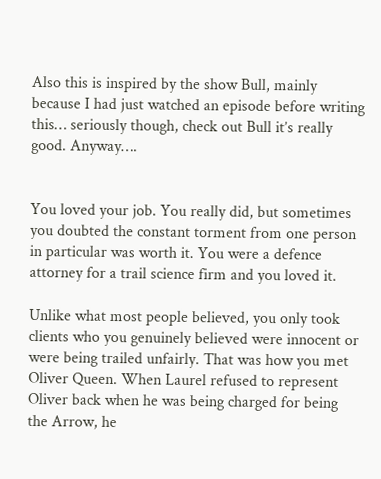Also this is inspired by the show Bull, mainly because I had just watched an episode before writing this… seriously though, check out Bull it’s really good. Anyway….


You loved your job. You really did, but sometimes you doubted the constant torment from one person in particular was worth it. You were a defence attorney for a trail science firm and you loved it.

Unlike what most people believed, you only took clients who you genuinely believed were innocent or were being trailed unfairly. That was how you met Oliver Queen. When Laurel refused to represent Oliver back when he was being charged for being the Arrow, he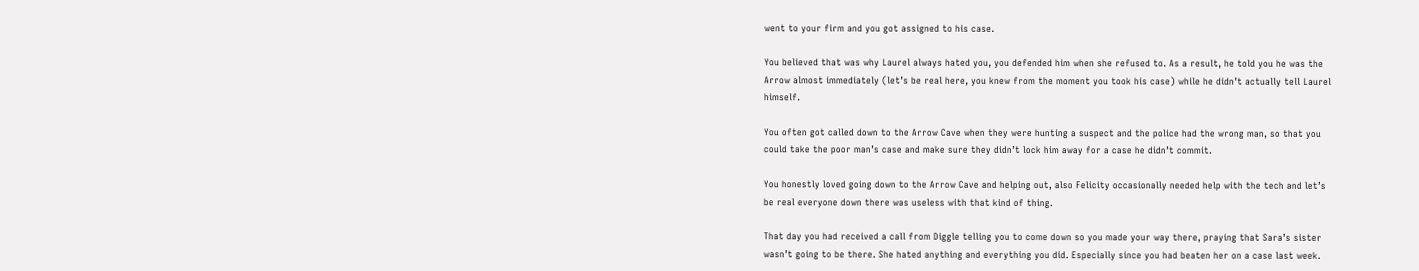went to your firm and you got assigned to his case.

You believed that was why Laurel always hated you, you defended him when she refused to. As a result, he told you he was the Arrow almost immediately (let’s be real here, you knew from the moment you took his case) while he didn’t actually tell Laurel himself.

You often got called down to the Arrow Cave when they were hunting a suspect and the police had the wrong man, so that you could take the poor man’s case and make sure they didn’t lock him away for a case he didn’t commit.

You honestly loved going down to the Arrow Cave and helping out, also Felicity occasionally needed help with the tech and let’s be real everyone down there was useless with that kind of thing.

That day you had received a call from Diggle telling you to come down so you made your way there, praying that Sara’s sister wasn’t going to be there. She hated anything and everything you did. Especially since you had beaten her on a case last week.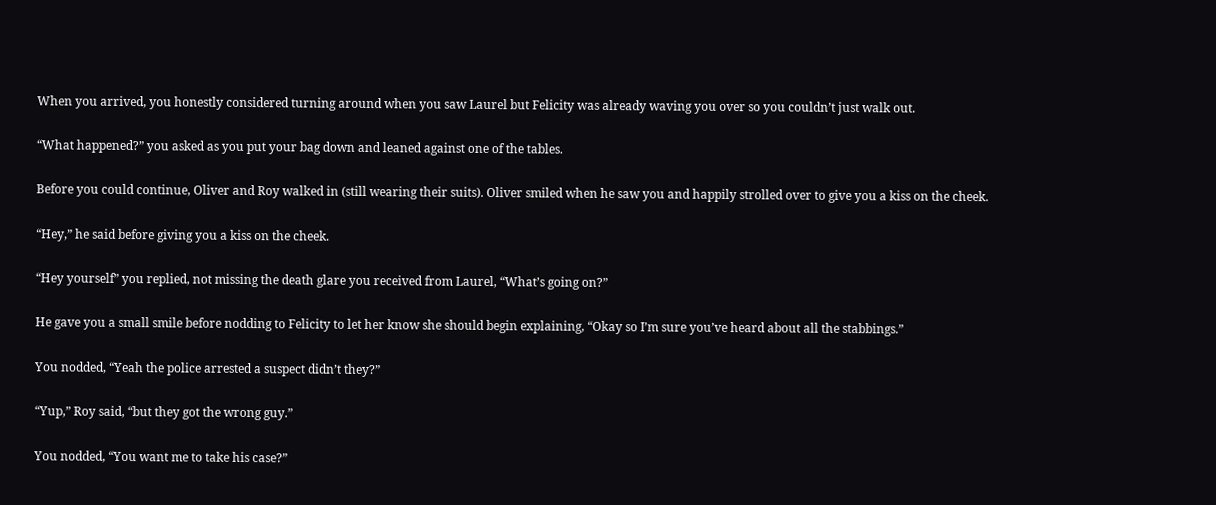When you arrived, you honestly considered turning around when you saw Laurel but Felicity was already waving you over so you couldn’t just walk out.

“What happened?” you asked as you put your bag down and leaned against one of the tables.

Before you could continue, Oliver and Roy walked in (still wearing their suits). Oliver smiled when he saw you and happily strolled over to give you a kiss on the cheek.

“Hey,” he said before giving you a kiss on the cheek.

“Hey yourself” you replied, not missing the death glare you received from Laurel, “What’s going on?”

He gave you a small smile before nodding to Felicity to let her know she should begin explaining, “Okay so I’m sure you’ve heard about all the stabbings.”

You nodded, “Yeah the police arrested a suspect didn’t they?”

“Yup,” Roy said, “but they got the wrong guy.”

You nodded, “You want me to take his case?”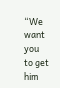“We want you to get him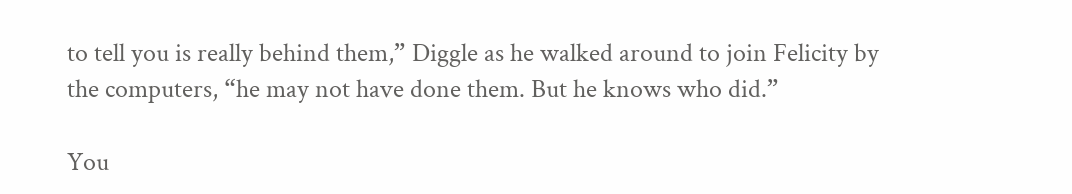to tell you is really behind them,” Diggle as he walked around to join Felicity by the computers, “he may not have done them. But he knows who did.”

You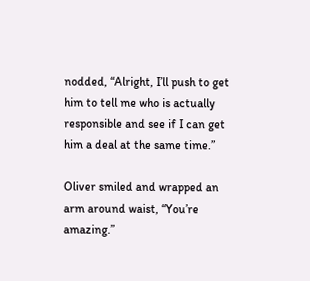nodded, “Alright, I’ll push to get him to tell me who is actually responsible and see if I can get him a deal at the same time.”

Oliver smiled and wrapped an arm around waist, “You’re amazing.”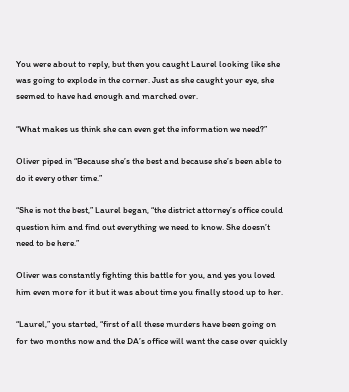You were about to reply, but then you caught Laurel looking like she was going to explode in the corner. Just as she caught your eye, she seemed to have had enough and marched over.

“What makes us think she can even get the information we need?”

Oliver piped in “Because she’s the best and because she’s been able to do it every other time.”

“She is not the best,” Laurel began, “the district attorney’s office could question him and find out everything we need to know. She doesn’t need to be here.”

Oliver was constantly fighting this battle for you, and yes you loved him even more for it but it was about time you finally stood up to her.

“Laurel,” you started, “first of all these murders have been going on for two months now and the DA’s office will want the case over quickly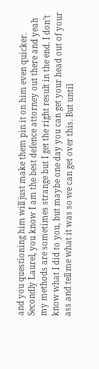and you questioning him will just make them pin it on him even quicker. Secondly Laurel, you know I am the best defence attorney out there and yeah my methods are sometimes strange but I get the right result in the end. I don’t know what I did to you, but maybe one day you can get your head out of your ass and tell me what it was so we can get over this. But until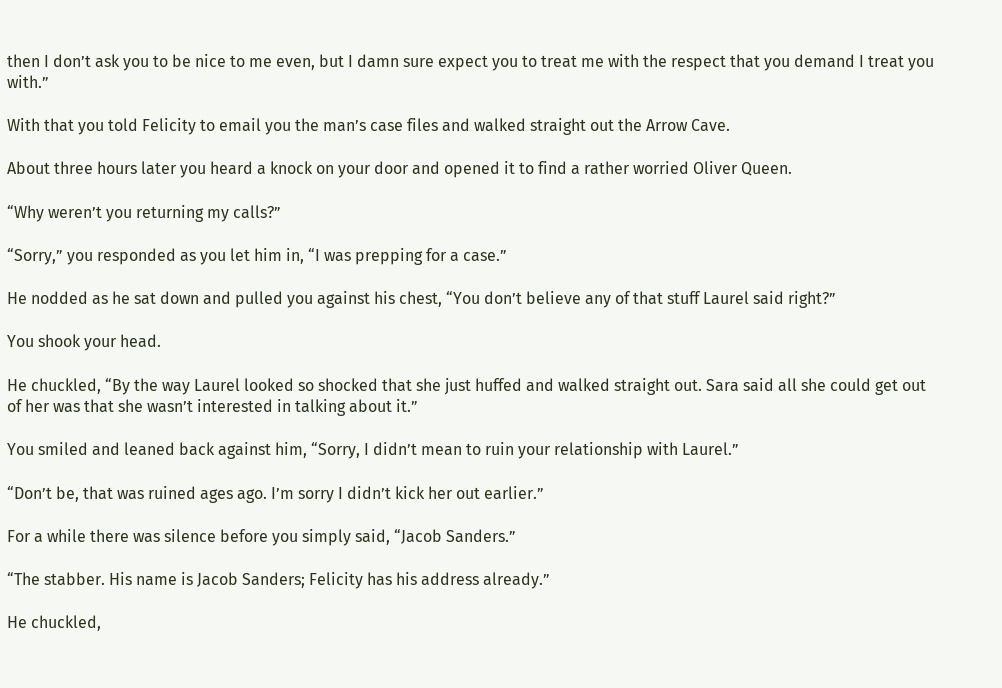then I don’t ask you to be nice to me even, but I damn sure expect you to treat me with the respect that you demand I treat you with.”

With that you told Felicity to email you the man’s case files and walked straight out the Arrow Cave.

About three hours later you heard a knock on your door and opened it to find a rather worried Oliver Queen.

“Why weren’t you returning my calls?”

“Sorry,” you responded as you let him in, “I was prepping for a case.”

He nodded as he sat down and pulled you against his chest, “You don’t believe any of that stuff Laurel said right?”

You shook your head.

He chuckled, “By the way Laurel looked so shocked that she just huffed and walked straight out. Sara said all she could get out of her was that she wasn’t interested in talking about it.”

You smiled and leaned back against him, “Sorry, I didn’t mean to ruin your relationship with Laurel.”

“Don’t be, that was ruined ages ago. I’m sorry I didn’t kick her out earlier.”

For a while there was silence before you simply said, “Jacob Sanders.”

“The stabber. His name is Jacob Sanders; Felicity has his address already.”

He chuckled,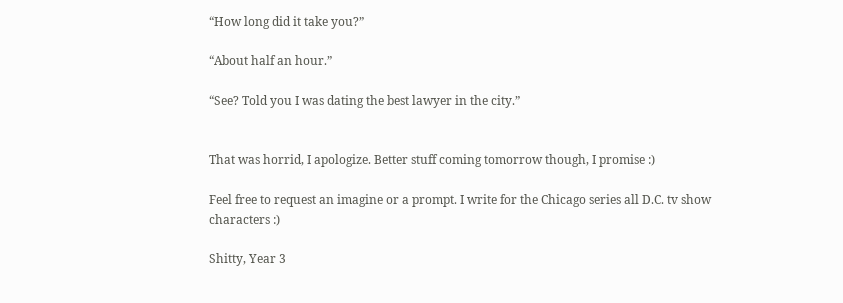“How long did it take you?”

“About half an hour.”

“See? Told you I was dating the best lawyer in the city.”


That was horrid, I apologize. Better stuff coming tomorrow though, I promise :)

Feel free to request an imagine or a prompt. I write for the Chicago series all D.C. tv show characters :)

Shitty, Year 3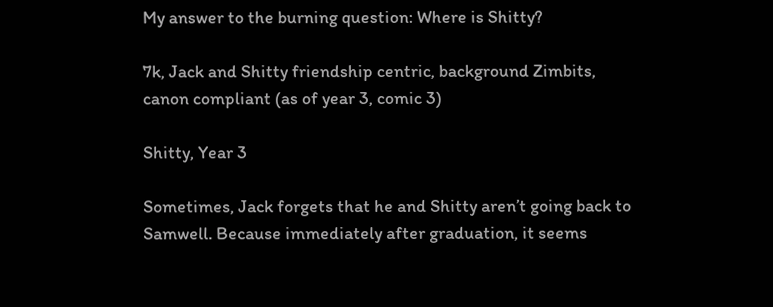My answer to the burning question: Where is Shitty?

7k, Jack and Shitty friendship centric, background Zimbits, canon compliant (as of year 3, comic 3)

Shitty, Year 3

Sometimes, Jack forgets that he and Shitty aren’t going back to Samwell. Because immediately after graduation, it seems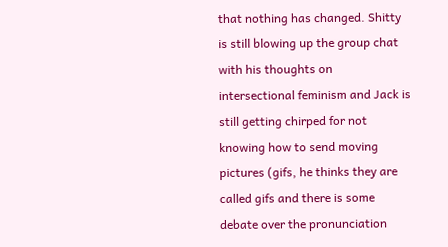that nothing has changed. Shitty is still blowing up the group chat with his thoughts on intersectional feminism and Jack is still getting chirped for not knowing how to send moving pictures (gifs, he thinks they are called gifs and there is some debate over the pronunciation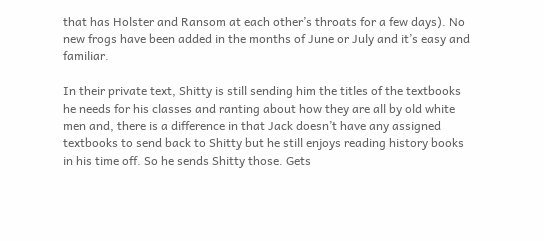that has Holster and Ransom at each other’s throats for a few days). No new frogs have been added in the months of June or July and it’s easy and familiar.

In their private text, Shitty is still sending him the titles of the textbooks he needs for his classes and ranting about how they are all by old white men and, there is a difference in that Jack doesn’t have any assigned textbooks to send back to Shitty but he still enjoys reading history books in his time off. So he sends Shitty those. Gets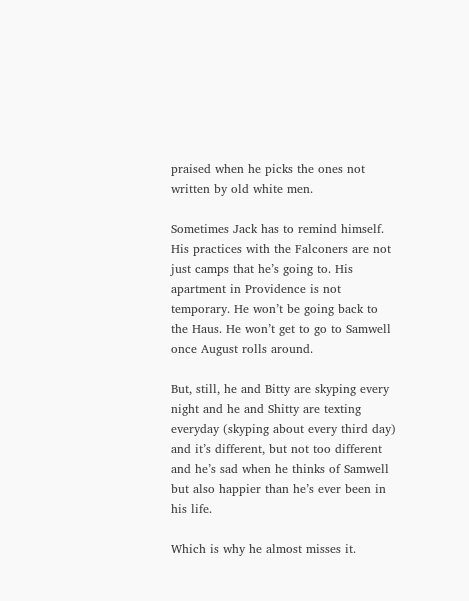praised when he picks the ones not written by old white men.

Sometimes Jack has to remind himself. His practices with the Falconers are not just camps that he’s going to. His apartment in Providence is not temporary. He won’t be going back to the Haus. He won’t get to go to Samwell once August rolls around.

But, still, he and Bitty are skyping every night and he and Shitty are texting everyday (skyping about every third day) and it’s different, but not too different and he’s sad when he thinks of Samwell but also happier than he’s ever been in his life.

Which is why he almost misses it.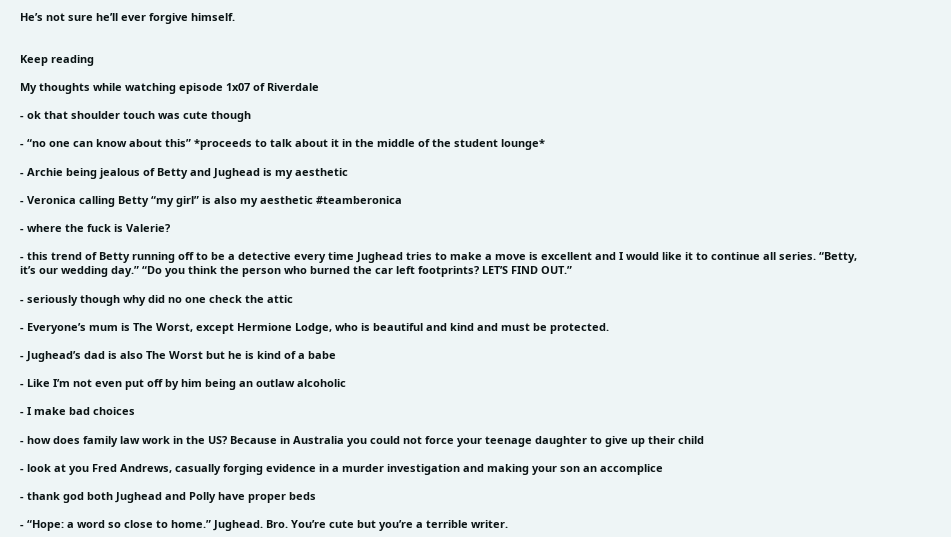He’s not sure he’ll ever forgive himself.


Keep reading

My thoughts while watching episode 1x07 of Riverdale

- ok that shoulder touch was cute though

- “no one can know about this” *proceeds to talk about it in the middle of the student lounge*

- Archie being jealous of Betty and Jughead is my aesthetic

- Veronica calling Betty “my girl” is also my aesthetic #teamberonica

- where the fuck is Valerie?

- this trend of Betty running off to be a detective every time Jughead tries to make a move is excellent and I would like it to continue all series. “Betty, it’s our wedding day.” “Do you think the person who burned the car left footprints? LET’S FIND OUT.”

- seriously though why did no one check the attic

- Everyone’s mum is The Worst, except Hermione Lodge, who is beautiful and kind and must be protected.

- Jughead’s dad is also The Worst but he is kind of a babe

- Like I’m not even put off by him being an outlaw alcoholic

- I make bad choices

- how does family law work in the US? Because in Australia you could not force your teenage daughter to give up their child

- look at you Fred Andrews, casually forging evidence in a murder investigation and making your son an accomplice

- thank god both Jughead and Polly have proper beds

- “Hope: a word so close to home.” Jughead. Bro. You’re cute but you’re a terrible writer.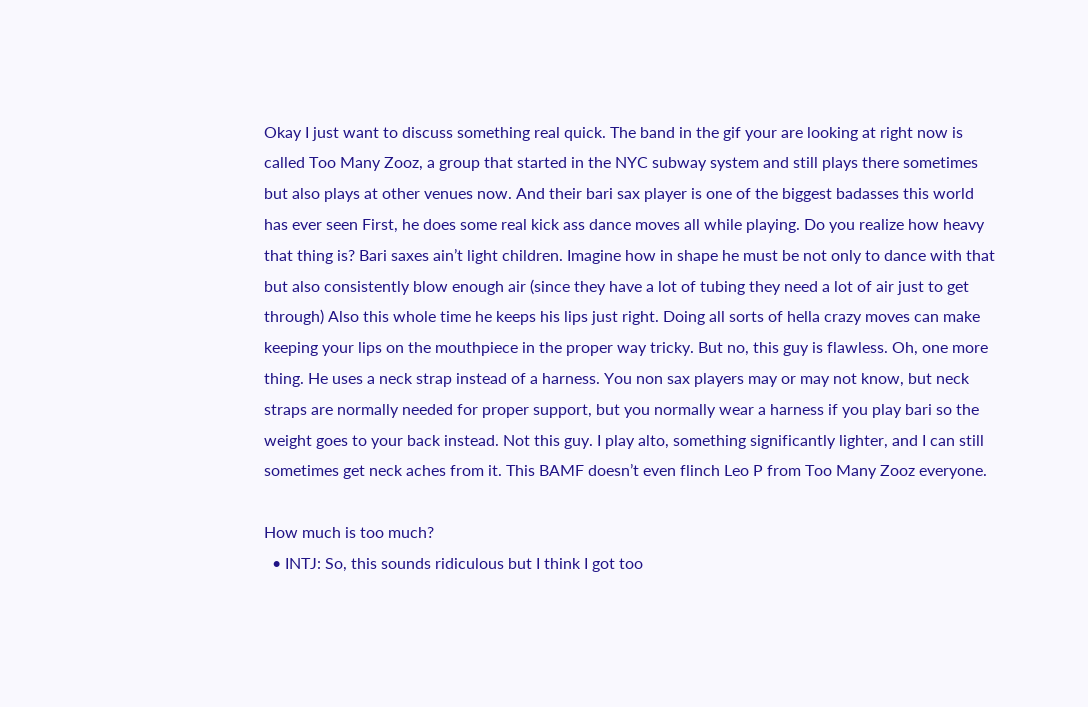Okay I just want to discuss something real quick. The band in the gif your are looking at right now is called Too Many Zooz, a group that started in the NYC subway system and still plays there sometimes but also plays at other venues now. And their bari sax player is one of the biggest badasses this world has ever seen First, he does some real kick ass dance moves all while playing. Do you realize how heavy that thing is? Bari saxes ain’t light children. Imagine how in shape he must be not only to dance with that but also consistently blow enough air (since they have a lot of tubing they need a lot of air just to get through) Also this whole time he keeps his lips just right. Doing all sorts of hella crazy moves can make keeping your lips on the mouthpiece in the proper way tricky. But no, this guy is flawless. Oh, one more thing. He uses a neck strap instead of a harness. You non sax players may or may not know, but neck straps are normally needed for proper support, but you normally wear a harness if you play bari so the weight goes to your back instead. Not this guy. I play alto, something significantly lighter, and I can still sometimes get neck aches from it. This BAMF doesn’t even flinch Leo P from Too Many Zooz everyone.

How much is too much?
  • INTJ: So, this sounds ridiculous but I think I got too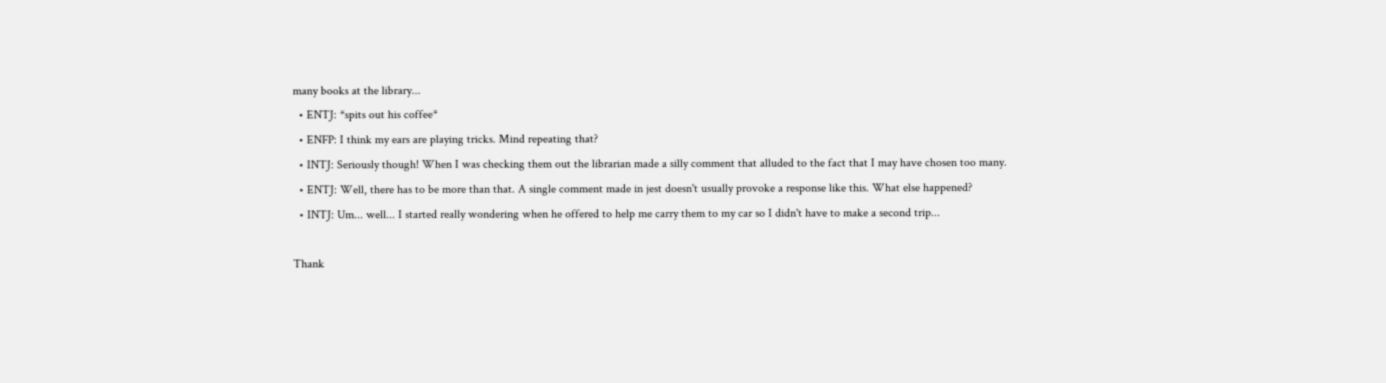many books at the library...
  • ENTJ: *spits out his coffee*
  • ENFP: I think my ears are playing tricks. Mind repeating that?
  • INTJ: Seriously though! When I was checking them out the librarian made a silly comment that alluded to the fact that I may have chosen too many.
  • ENTJ: Well, there has to be more than that. A single comment made in jest doesn't usually provoke a response like this. What else happened?
  • INTJ: Um... well... I started really wondering when he offered to help me carry them to my car so I didn't have to make a second trip...

Thank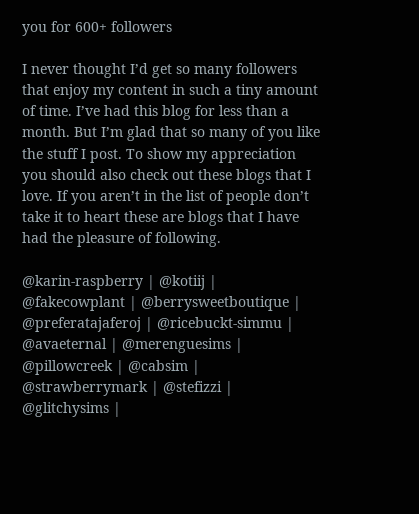you for 600+ followers

I never thought I’d get so many followers that enjoy my content in such a tiny amount of time. I’ve had this blog for less than a month. But I’m glad that so many of you like the stuff I post. To show my appreciation you should also check out these blogs that I love. If you aren’t in the list of people don’t take it to heart these are blogs that I have had the pleasure of following.

@karin-raspberry | @kotiij | @fakecowplant | @berrysweetboutique | @preferatajaferoj | @ricebuckt-simmu | @avaeternal | @merenguesims | @pillowcreek | @cabsim | @strawberrymark | @stefizzi | @glitchysims |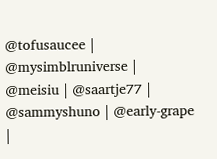@tofusaucee | @mysimblruniverse | @meisiu | @saartje77 | @sammyshuno | @early-grape |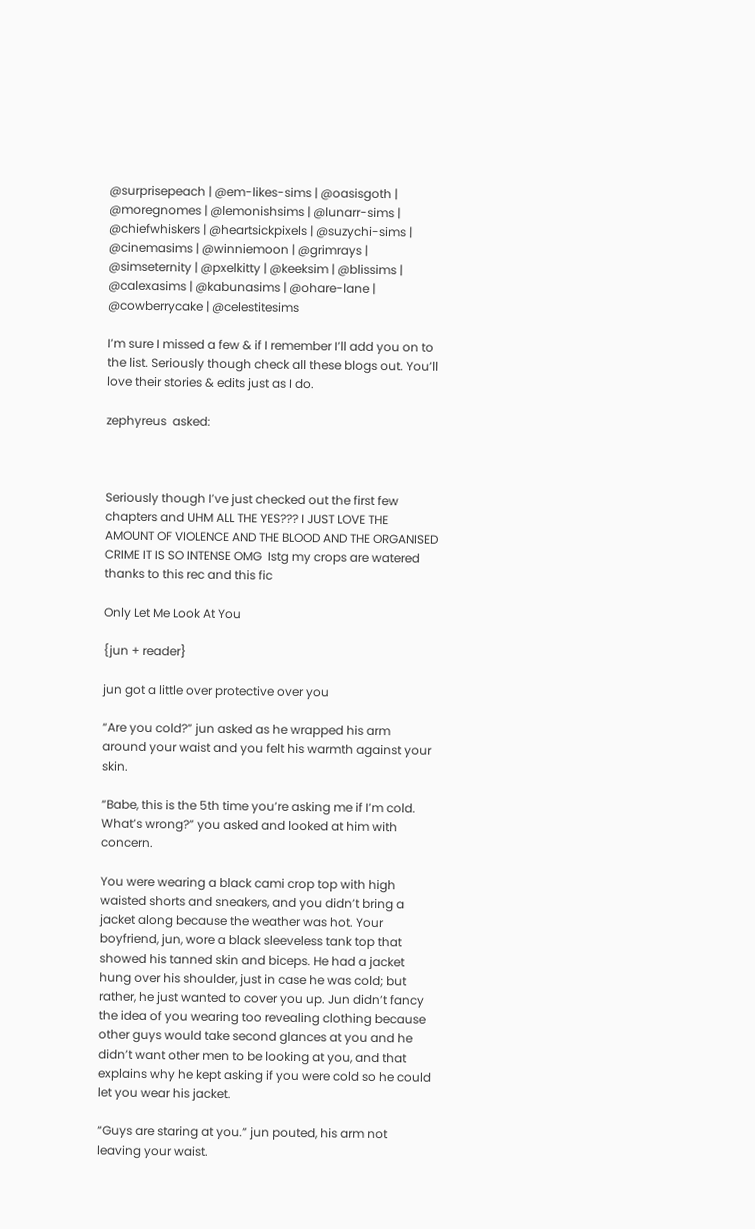@surprisepeach | @em-likes-sims | @oasisgoth | @moregnomes | @lemonishsims | @lunarr-sims | @chiefwhiskers | @heartsickpixels | @suzychi-sims | @cinemasims | @winniemoon | @grimrays | @simseternity | @pxelkitty | @keeksim | @blissims | @calexasims | @kabunasims | @ohare-lane | @cowberrycake | @celestitesims

I’m sure I missed a few & if I remember I’ll add you on to the list. Seriously though check all these blogs out. You’ll love their stories & edits just as I do.

zephyreus  asked:



Seriously though I’ve just checked out the first few chapters and UHM ALL THE YES??? I JUST LOVE THE AMOUNT OF VIOLENCE AND THE BLOOD AND THE ORGANISED CRIME IT IS SO INTENSE OMG  Istg my crops are watered thanks to this rec and this fic

Only Let Me Look At You

{jun + reader}

jun got a little over protective over you

“Are you cold?” jun asked as he wrapped his arm around your waist and you felt his warmth against your skin.

“Babe, this is the 5th time you’re asking me if I’m cold. What’s wrong?” you asked and looked at him with concern.

You were wearing a black cami crop top with high waisted shorts and sneakers, and you didn’t bring a jacket along because the weather was hot. Your boyfriend, jun, wore a black sleeveless tank top that showed his tanned skin and biceps. He had a jacket hung over his shoulder, just in case he was cold; but rather, he just wanted to cover you up. Jun didn’t fancy the idea of you wearing too revealing clothing because other guys would take second glances at you and he didn’t want other men to be looking at you, and that explains why he kept asking if you were cold so he could let you wear his jacket.

“Guys are staring at you.” jun pouted, his arm not leaving your waist.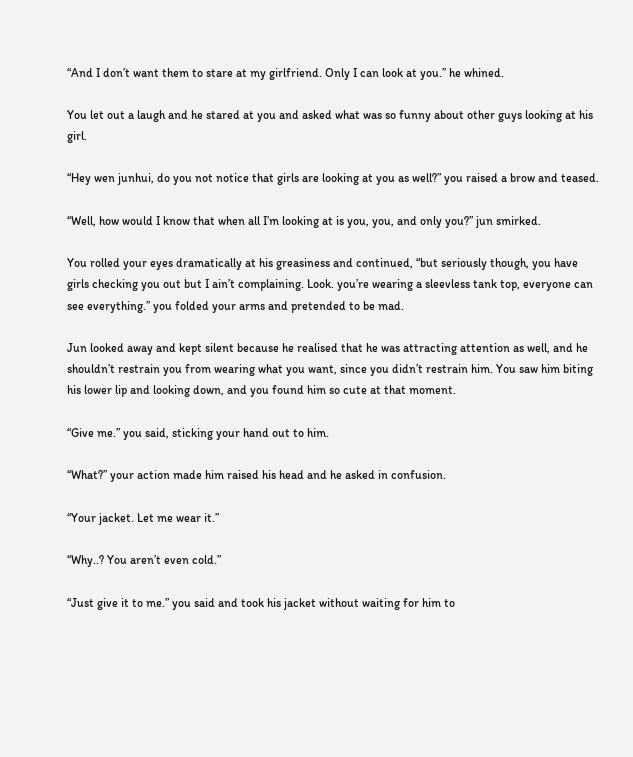“And I don’t want them to stare at my girlfriend. Only I can look at you.” he whined.

You let out a laugh and he stared at you and asked what was so funny about other guys looking at his girl.

“Hey wen junhui, do you not notice that girls are looking at you as well?” you raised a brow and teased.

“Well, how would I know that when all I’m looking at is you, you, and only you?” jun smirked.

You rolled your eyes dramatically at his greasiness and continued, “but seriously though, you have girls checking you out but I ain’t complaining. Look. you’re wearing a sleevless tank top, everyone can see everything.” you folded your arms and pretended to be mad.

Jun looked away and kept silent because he realised that he was attracting attention as well, and he shouldn’t restrain you from wearing what you want, since you didn’t restrain him. You saw him biting his lower lip and looking down, and you found him so cute at that moment.

“Give me.” you said, sticking your hand out to him.

“What?” your action made him raised his head and he asked in confusion.

“Your jacket. Let me wear it.”

“Why..? You aren’t even cold.”

“Just give it to me.” you said and took his jacket without waiting for him to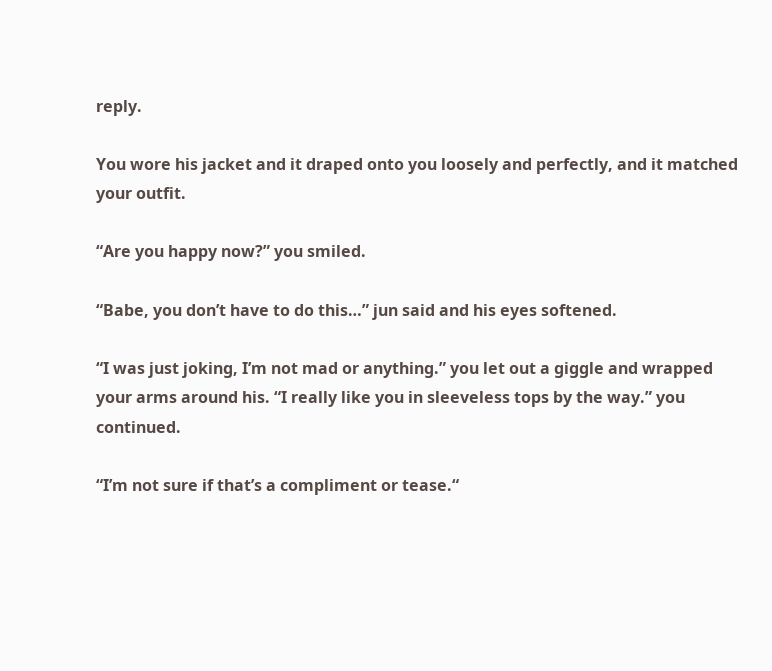reply.

You wore his jacket and it draped onto you loosely and perfectly, and it matched your outfit.

“Are you happy now?” you smiled.

“Babe, you don’t have to do this…” jun said and his eyes softened.

“I was just joking, I’m not mad or anything.” you let out a giggle and wrapped your arms around his. “I really like you in sleeveless tops by the way.” you continued.

“I’m not sure if that’s a compliment or tease.“